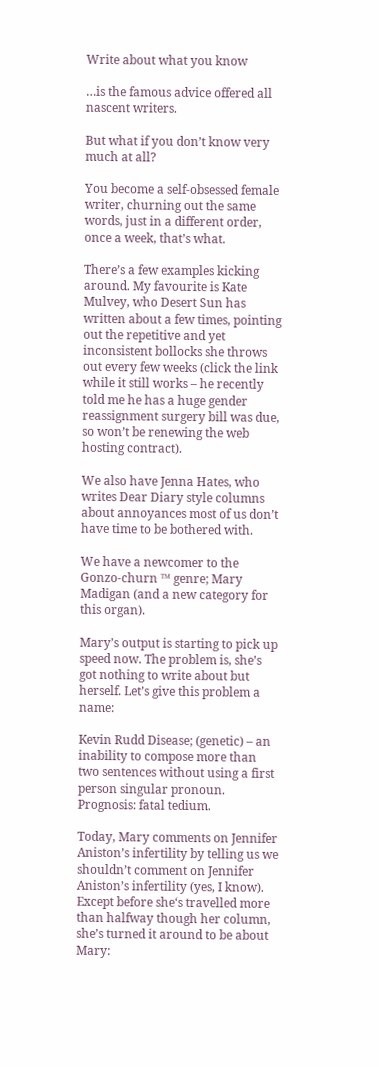Write about what you know

…is the famous advice offered all nascent writers.

But what if you don’t know very much at all?

You become a self-obsessed female writer, churning out the same words, just in a different order, once a week, that’s what.

There’s a few examples kicking around. My favourite is Kate Mulvey, who Desert Sun has written about a few times, pointing out the repetitive and yet inconsistent bollocks she throws out every few weeks (click the link while it still works – he recently told me he has a huge gender reassignment surgery bill was due, so won’t be renewing the web hosting contract).

We also have Jenna Hates, who writes Dear Diary style columns about annoyances most of us don’t have time to be bothered with.

We have a newcomer to the Gonzo-churn ™ genre; Mary Madigan (and a new category for this organ).

Mary’s output is starting to pick up speed now. The problem is, she’s got nothing to write about but herself. Let’s give this problem a name:

Kevin Rudd Disease; (genetic) – an inability to compose more than two sentences without using a first person singular pronoun. Prognosis: fatal tedium.

Today, Mary comments on Jennifer Aniston’s infertility by telling us we shouldn’t comment on Jennifer Aniston’s infertility (yes, I know). Except before she‘s travelled more than halfway though her column, she’s turned it around to be about Mary: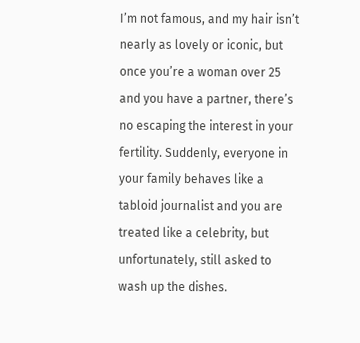I’m not famous, and my hair isn’t nearly as lovely or iconic, but once you’re a woman over 25 and you have a partner, there’s no escaping the interest in your fertility. Suddenly, everyone in your family behaves like a tabloid journalist and you are treated like a celebrity, but unfortunately, still asked to wash up the dishes.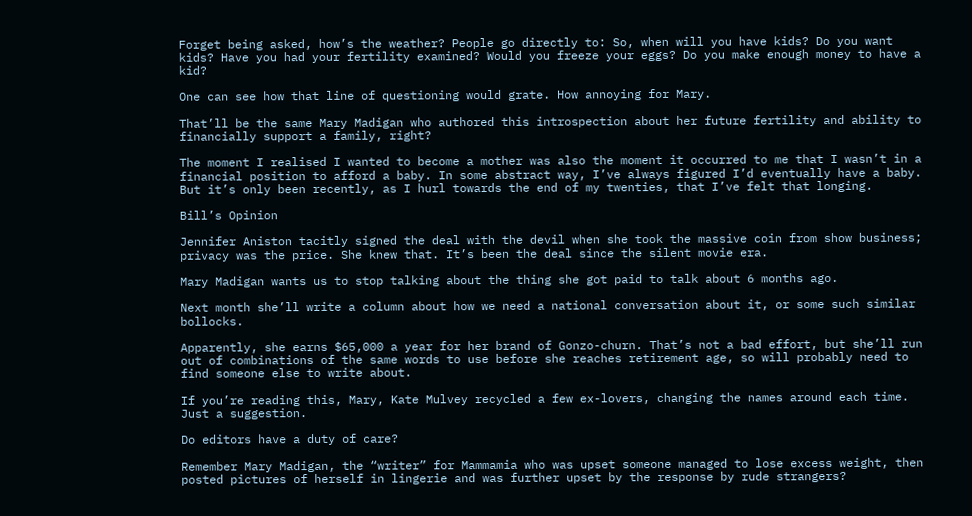Forget being asked, how’s the weather? People go directly to: So, when will you have kids? Do you want kids? Have you had your fertility examined? Would you freeze your eggs? Do you make enough money to have a kid?

One can see how that line of questioning would grate. How annoying for Mary.

That’ll be the same Mary Madigan who authored this introspection about her future fertility and ability to financially support a family, right?

The moment I realised I wanted to become a mother was also the moment it occurred to me that I wasn’t in a financial position to afford a baby. In some abstract way, I’ve always figured I’d eventually have a baby. But it’s only been recently, as I hurl towards the end of my twenties, that I’ve felt that longing.

Bill’s Opinion

Jennifer Aniston tacitly signed the deal with the devil when she took the massive coin from show business; privacy was the price. She knew that. It’s been the deal since the silent movie era.

Mary Madigan wants us to stop talking about the thing she got paid to talk about 6 months ago.

Next month she’ll write a column about how we need a national conversation about it, or some such similar bollocks.

Apparently, she earns $65,000 a year for her brand of Gonzo-churn. That’s not a bad effort, but she’ll run out of combinations of the same words to use before she reaches retirement age, so will probably need to find someone else to write about.

If you’re reading this, Mary, Kate Mulvey recycled a few ex-lovers, changing the names around each time. Just a suggestion.

Do editors have a duty of care?

Remember Mary Madigan, the “writer” for Mammamia who was upset someone managed to lose excess weight, then posted pictures of herself in lingerie and was further upset by the response by rude strangers?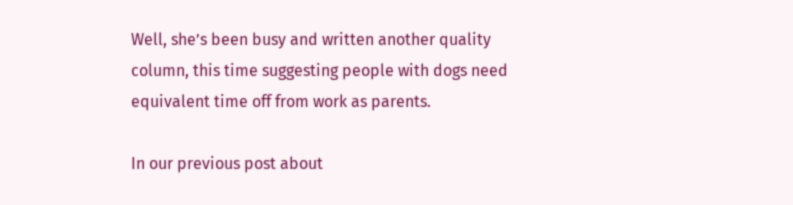Well, she’s been busy and written another quality column, this time suggesting people with dogs need equivalent time off from work as parents.

In our previous post about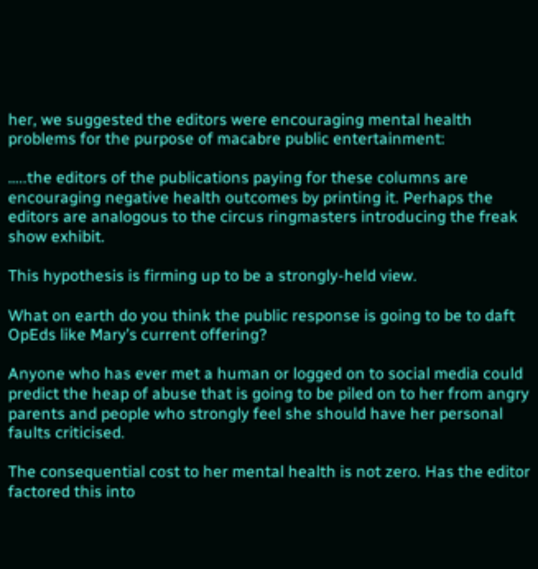her, we suggested the editors were encouraging mental health problems for the purpose of macabre public entertainment:

…..the editors of the publications paying for these columns are encouraging negative health outcomes by printing it. Perhaps the editors are analogous to the circus ringmasters introducing the freak show exhibit.

This hypothesis is firming up to be a strongly-held view.

What on earth do you think the public response is going to be to daft OpEds like Mary’s current offering?

Anyone who has ever met a human or logged on to social media could predict the heap of abuse that is going to be piled on to her from angry parents and people who strongly feel she should have her personal faults criticised.

The consequential cost to her mental health is not zero. Has the editor factored this into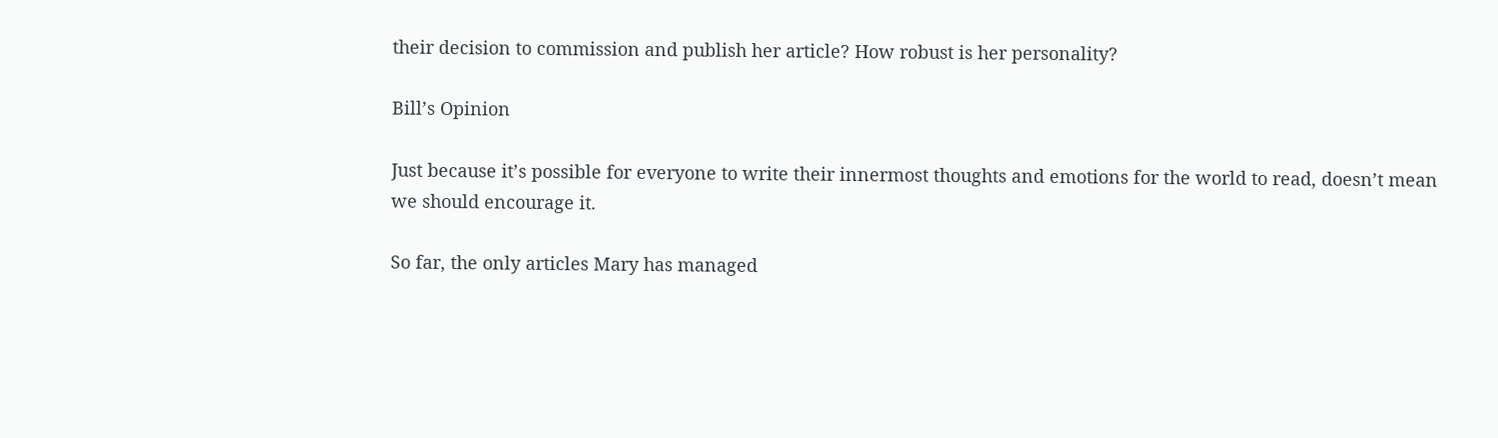their decision to commission and publish her article? How robust is her personality?

Bill’s Opinion

Just because it’s possible for everyone to write their innermost thoughts and emotions for the world to read, doesn’t mean we should encourage it.

So far, the only articles Mary has managed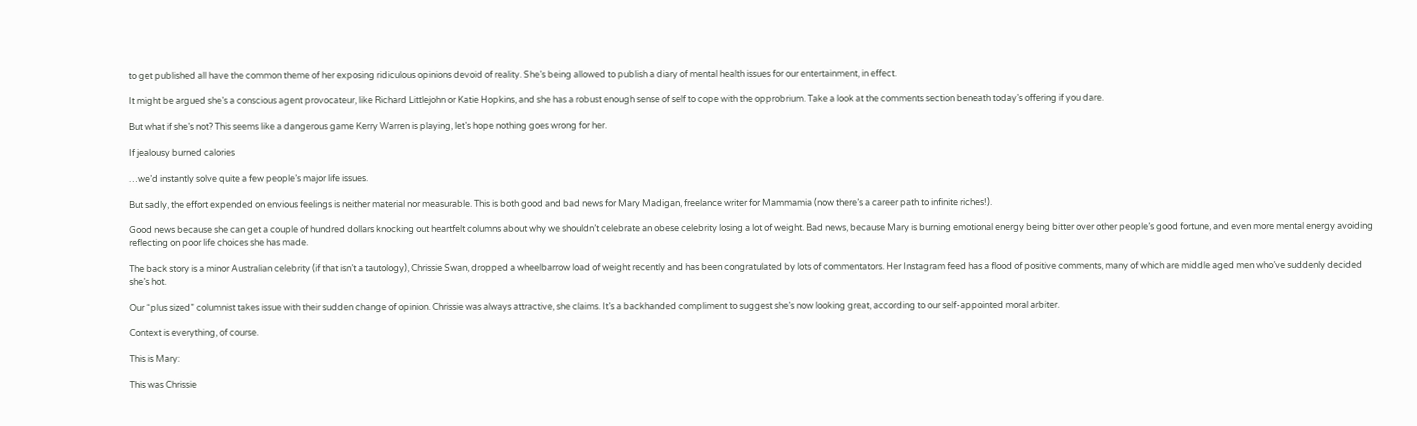to get published all have the common theme of her exposing ridiculous opinions devoid of reality. She’s being allowed to publish a diary of mental health issues for our entertainment, in effect.

It might be argued she’s a conscious agent provocateur, like Richard Littlejohn or Katie Hopkins, and she has a robust enough sense of self to cope with the opprobrium. Take a look at the comments section beneath today’s offering if you dare.

But what if she’s not? This seems like a dangerous game Kerry Warren is playing, let’s hope nothing goes wrong for her.

If jealousy burned calories

…we’d instantly solve quite a few people’s major life issues.

But sadly, the effort expended on envious feelings is neither material nor measurable. This is both good and bad news for Mary Madigan, freelance writer for Mammamia (now there’s a career path to infinite riches!).

Good news because she can get a couple of hundred dollars knocking out heartfelt columns about why we shouldn’t celebrate an obese celebrity losing a lot of weight. Bad news, because Mary is burning emotional energy being bitter over other people’s good fortune, and even more mental energy avoiding reflecting on poor life choices she has made.

The back story is a minor Australian celebrity (if that isn’t a tautology), Chrissie Swan, dropped a wheelbarrow load of weight recently and has been congratulated by lots of commentators. Her Instagram feed has a flood of positive comments, many of which are middle aged men who’ve suddenly decided she’s hot.

Our “plus sized” columnist takes issue with their sudden change of opinion. Chrissie was always attractive, she claims. It’s a backhanded compliment to suggest she’s now looking great, according to our self-appointed moral arbiter.

Context is everything, of course.

This is Mary:

This was Chrissie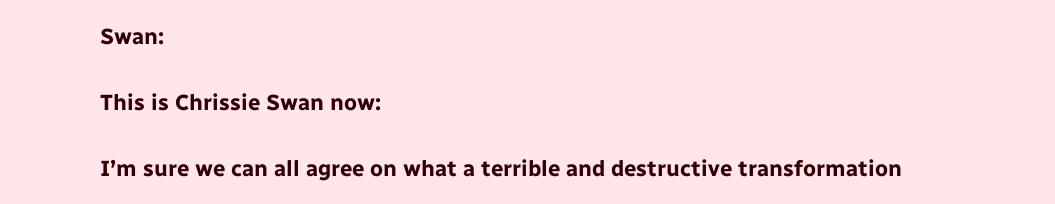Swan:

This is Chrissie Swan now:

I’m sure we can all agree on what a terrible and destructive transformation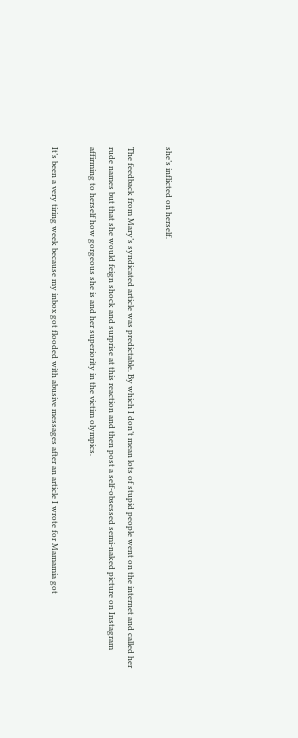she’s inflicted on herself.

The feedback from Mary’s syndicated article was predictable. By which I don’t mean lots of stupid people went on the internet and called her rude names but that she would feign shock and surprise at this reaction and then post a self-obsessed semi-naked picture on Instagram affirming to herself how gorgeous she is and her superiority in the victim olympics.

It’s been a very tiring week because my inbox got flooded with abusive messages after an article I wrote for Mamamia got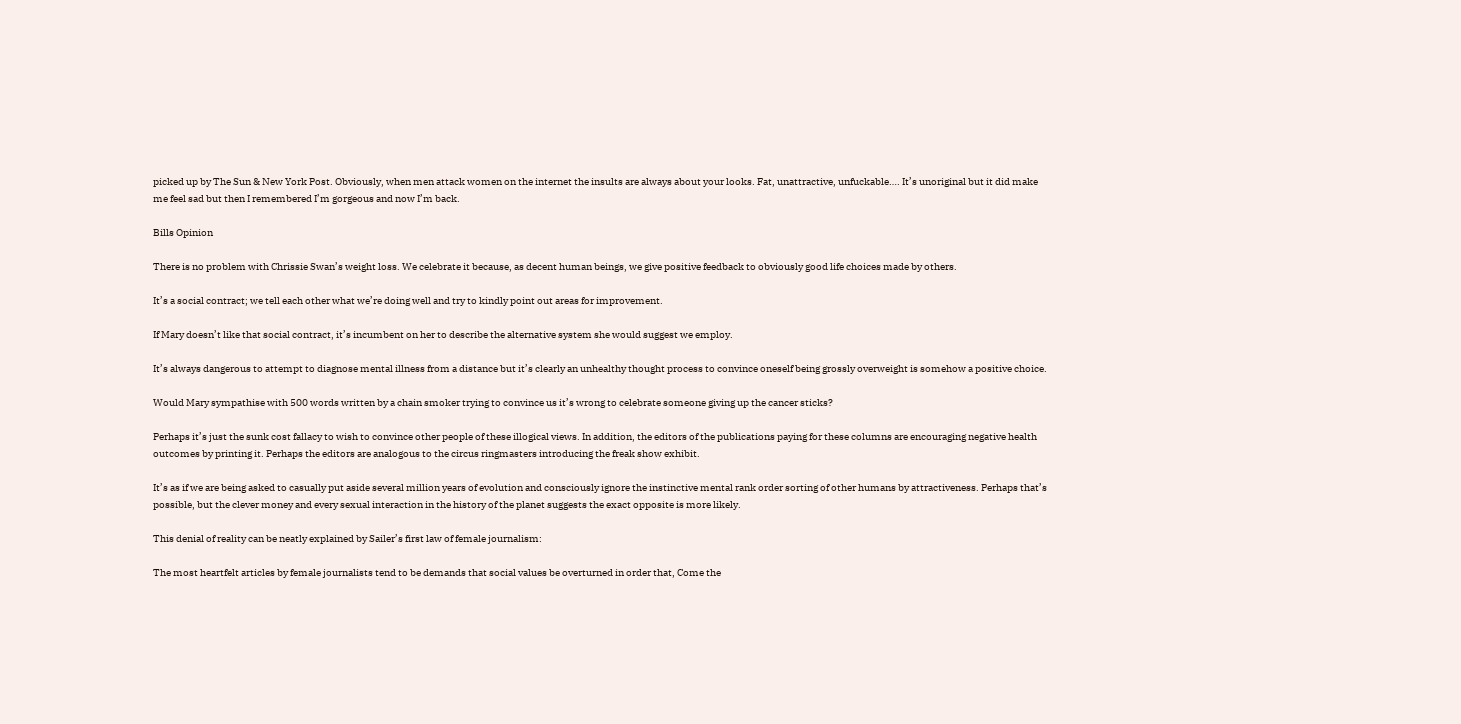picked up by The Sun & New York Post. Obviously, when men attack women on the internet the insults are always about your looks. Fat, unattractive, unfuckable…. It’s unoriginal but it did make me feel sad but then I remembered I’m gorgeous and now I’m back.

Bills Opinion

There is no problem with Chrissie Swan’s weight loss. We celebrate it because, as decent human beings, we give positive feedback to obviously good life choices made by others.

It’s a social contract; we tell each other what we’re doing well and try to kindly point out areas for improvement.

If Mary doesn’t like that social contract, it’s incumbent on her to describe the alternative system she would suggest we employ.

It’s always dangerous to attempt to diagnose mental illness from a distance but it’s clearly an unhealthy thought process to convince oneself being grossly overweight is somehow a positive choice.

Would Mary sympathise with 500 words written by a chain smoker trying to convince us it’s wrong to celebrate someone giving up the cancer sticks?

Perhaps it’s just the sunk cost fallacy to wish to convince other people of these illogical views. In addition, the editors of the publications paying for these columns are encouraging negative health outcomes by printing it. Perhaps the editors are analogous to the circus ringmasters introducing the freak show exhibit.

It’s as if we are being asked to casually put aside several million years of evolution and consciously ignore the instinctive mental rank order sorting of other humans by attractiveness. Perhaps that’s possible, but the clever money and every sexual interaction in the history of the planet suggests the exact opposite is more likely.

This denial of reality can be neatly explained by Sailer’s first law of female journalism:

The most heartfelt articles by female journalists tend to be demands that social values be overturned in order that, Come the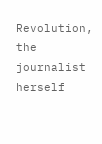Revolution, the journalist herself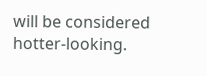will be considered hotter-looking.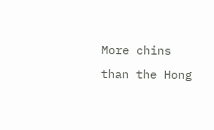More chins than the Hong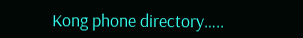Kong phone directory…..